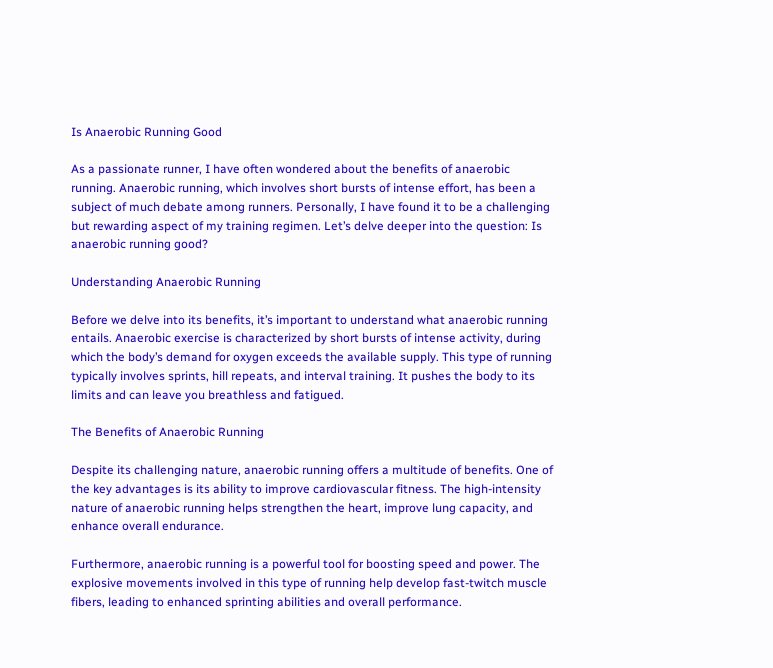Is Anaerobic Running Good

As a passionate runner, I have often wondered about the benefits of anaerobic running. Anaerobic running, which involves short bursts of intense effort, has been a subject of much debate among runners. Personally, I have found it to be a challenging but rewarding aspect of my training regimen. Let’s delve deeper into the question: Is anaerobic running good?

Understanding Anaerobic Running

Before we delve into its benefits, it’s important to understand what anaerobic running entails. Anaerobic exercise is characterized by short bursts of intense activity, during which the body’s demand for oxygen exceeds the available supply. This type of running typically involves sprints, hill repeats, and interval training. It pushes the body to its limits and can leave you breathless and fatigued.

The Benefits of Anaerobic Running

Despite its challenging nature, anaerobic running offers a multitude of benefits. One of the key advantages is its ability to improve cardiovascular fitness. The high-intensity nature of anaerobic running helps strengthen the heart, improve lung capacity, and enhance overall endurance.

Furthermore, anaerobic running is a powerful tool for boosting speed and power. The explosive movements involved in this type of running help develop fast-twitch muscle fibers, leading to enhanced sprinting abilities and overall performance.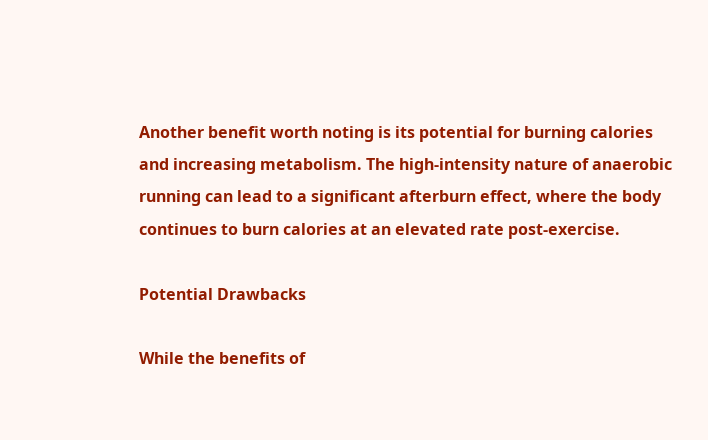Another benefit worth noting is its potential for burning calories and increasing metabolism. The high-intensity nature of anaerobic running can lead to a significant afterburn effect, where the body continues to burn calories at an elevated rate post-exercise.

Potential Drawbacks

While the benefits of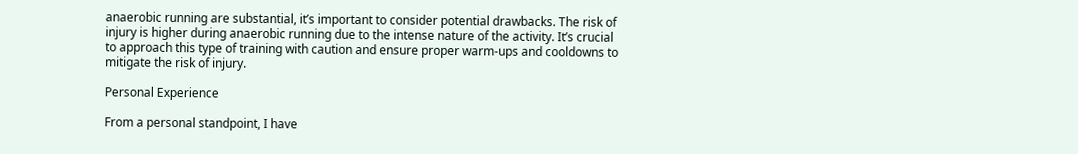anaerobic running are substantial, it’s important to consider potential drawbacks. The risk of injury is higher during anaerobic running due to the intense nature of the activity. It’s crucial to approach this type of training with caution and ensure proper warm-ups and cooldowns to mitigate the risk of injury.

Personal Experience

From a personal standpoint, I have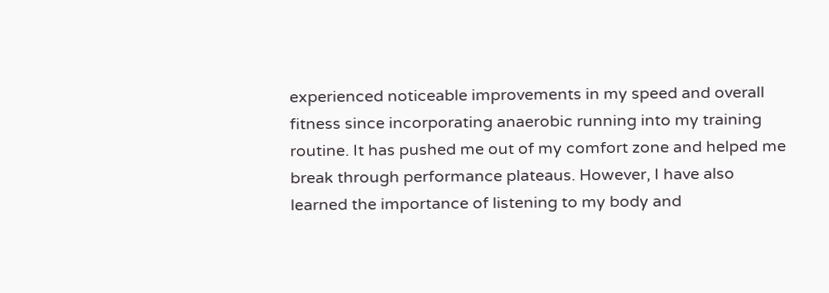experienced noticeable improvements in my speed and overall fitness since incorporating anaerobic running into my training routine. It has pushed me out of my comfort zone and helped me break through performance plateaus. However, I have also learned the importance of listening to my body and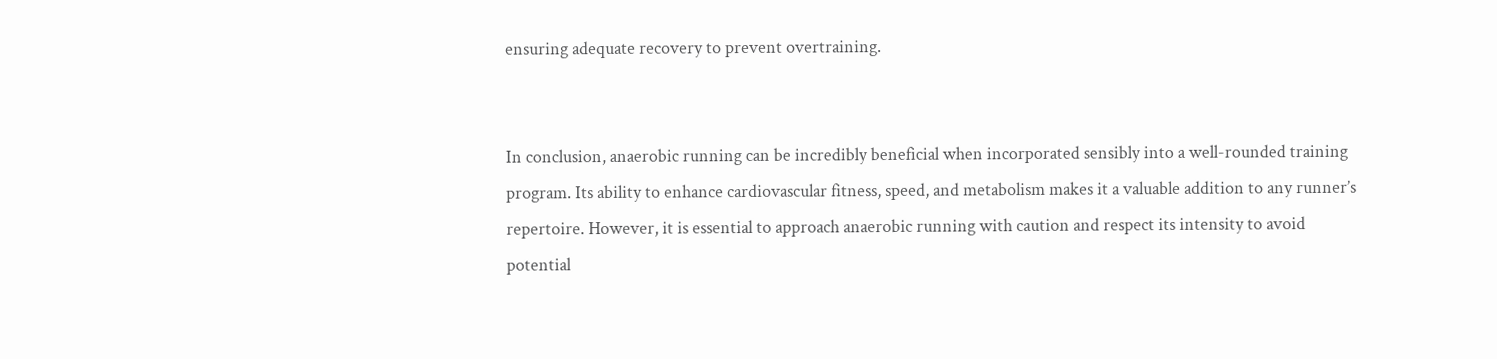ensuring adequate recovery to prevent overtraining.


In conclusion, anaerobic running can be incredibly beneficial when incorporated sensibly into a well-rounded training program. Its ability to enhance cardiovascular fitness, speed, and metabolism makes it a valuable addition to any runner’s repertoire. However, it is essential to approach anaerobic running with caution and respect its intensity to avoid potential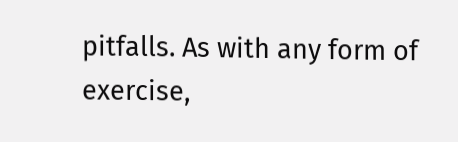pitfalls. As with any form of exercise,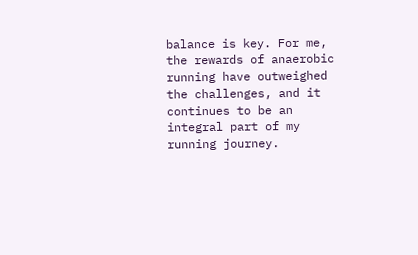balance is key. For me, the rewards of anaerobic running have outweighed the challenges, and it continues to be an integral part of my running journey.